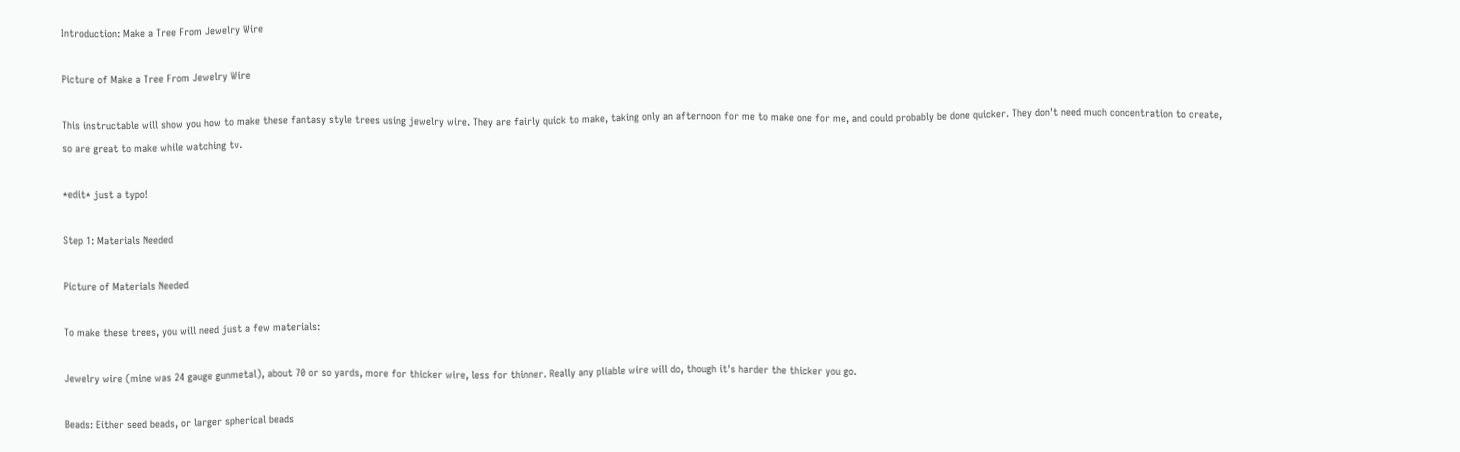Introduction: Make a Tree From Jewelry Wire

Picture of Make a Tree From Jewelry Wire

This instructable will show you how to make these fantasy style trees using jewelry wire. They are fairly quick to make, taking only an afternoon for me to make one for me, and could probably be done quicker. They don't need much concentration to create, so are great to make while watching tv.

*edit* just a typo!

Step 1: Materials Needed

Picture of Materials Needed

To make these trees, you will need just a few materials:

Jewelry wire (mine was 24 gauge gunmetal), about 70 or so yards, more for thicker wire, less for thinner. Really any pliable wire will do, though it's harder the thicker you go.

Beads: Either seed beads, or larger spherical beads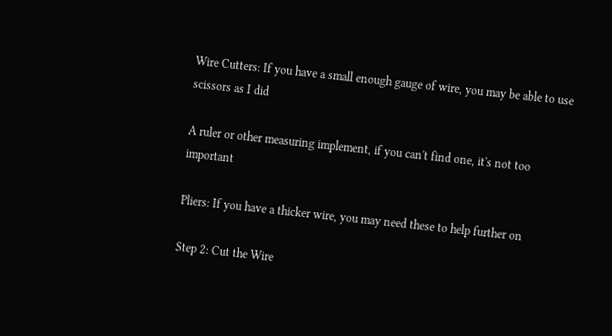Wire Cutters: If you have a small enough gauge of wire, you may be able to use scissors as I did

A ruler or other measuring implement, if you can't find one, it's not too important

Pliers: If you have a thicker wire, you may need these to help further on

Step 2: Cut the Wire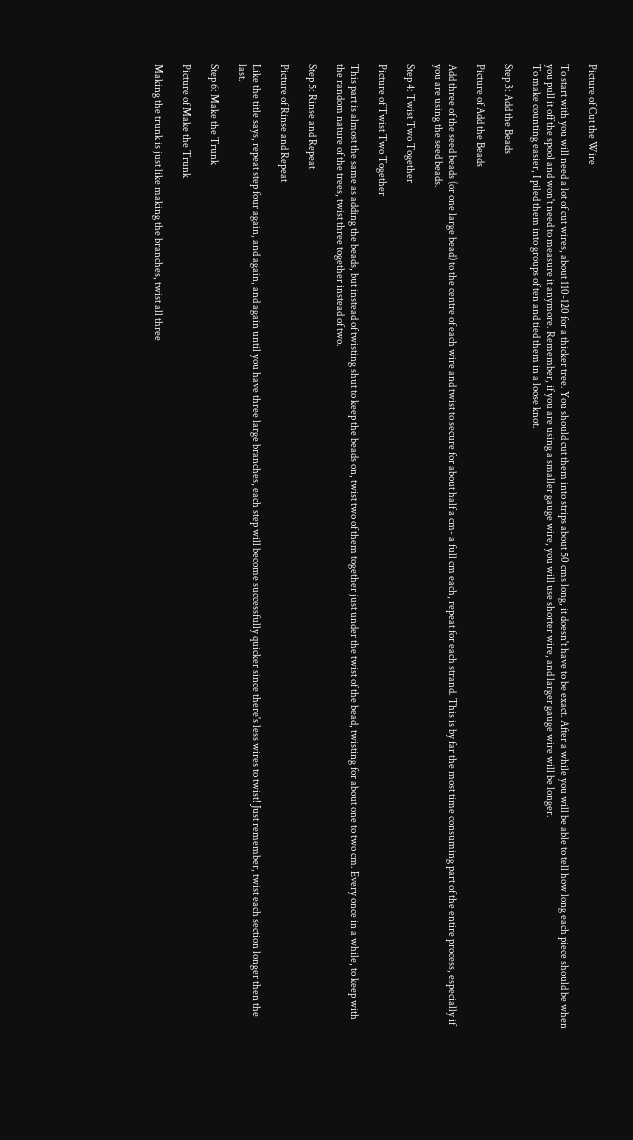Picture of Cut the Wire

To start with you will need a lot of cut wires, about 110-120 for a thicker tree. You should cut them into strips about 50 cms long, it doesn't have to be exact. After a while you will be able to tell how long each piece should be when you pull it off the spool and won't need to measure it anymore. Remember, if you are using a smaller gauge wire, you will use shorter wire, and larger gauge wire will be longer.
To make counting easier, I piled them into groups of ten and tied them in a loose knot.

Step 3: Add the Beads

Picture of Add the Beads

Add three of the seed beads (or one large bead) to the centre of each wire and twist to secure for about half a cm- a full cm each, repeat for each strand. This is by far the most time consuming part of the entire process, especially if you are using the seed beads.

Step 4: Twist Two Together

Picture of Twist Two Together

This part is almost the same as adding the beads, but instead of twisting shut to keep the beads on, twist two of them together just under the twist of the bead, twisting for about one to two cm. Every once in a while, to keep with the random nature of the trees, twist three together instead of two.

Step 5: Rinse and Repeat

Picture of Rinse and Repeat

Like the title says, repeat step four again, and again, and again until you have three large branches, each step will become successfully quicker since there's less wires to twist! Just remember, twist each section longer then the last.

Step 6: Make the Trunk

Picture of Make the Trunk

Making the trunk is just like making the branches, twist all three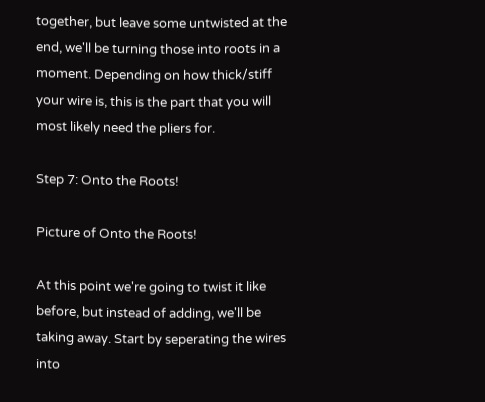together, but leave some untwisted at the end, we'll be turning those into roots in a moment. Depending on how thick/stiff your wire is, this is the part that you will most likely need the pliers for.

Step 7: Onto the Roots!

Picture of Onto the Roots!

At this point we're going to twist it like before, but instead of adding, we'll be taking away. Start by seperating the wires into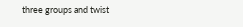three groups and twist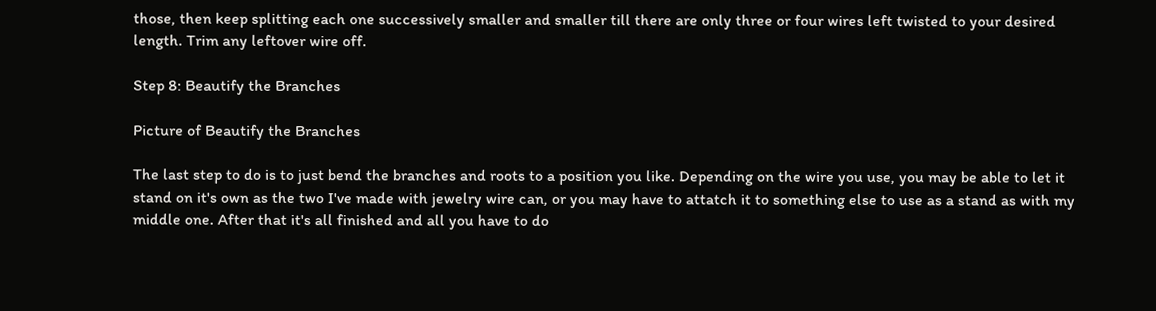those, then keep splitting each one successively smaller and smaller till there are only three or four wires left twisted to your desired length. Trim any leftover wire off.

Step 8: Beautify the Branches

Picture of Beautify the Branches

The last step to do is to just bend the branches and roots to a position you like. Depending on the wire you use, you may be able to let it stand on it's own as the two I've made with jewelry wire can, or you may have to attatch it to something else to use as a stand as with my middle one. After that it's all finished and all you have to do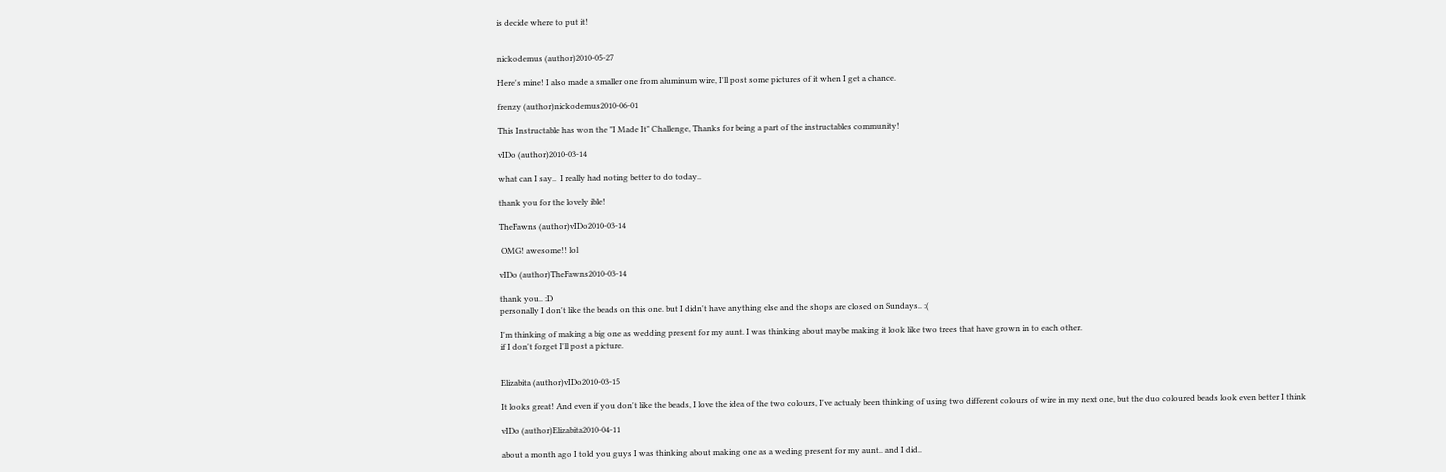is decide where to put it!


nickodemus (author)2010-05-27

Here's mine! I also made a smaller one from aluminum wire, I'll post some pictures of it when I get a chance.

frenzy (author)nickodemus2010-06-01

This Instructable has won the "I Made It" Challenge, Thanks for being a part of the instructables community!

vIDo (author)2010-03-14

what can I say..  I really had noting better to do today..

thank you for the lovely ible!

TheFawns (author)vIDo2010-03-14

 OMG! awesome!! lol

vIDo (author)TheFawns2010-03-14

thank you.. :D
personally I don't like the beads on this one. but I didn't have anything else and the shops are closed on Sundays.. :(

I'm thinking of making a big one as wedding present for my aunt. I was thinking about maybe making it look like two trees that have grown in to each other.
if I don't forget I'll post a picture.


Elizabita (author)vIDo2010-03-15

It looks great! And even if you don't like the beads, I love the idea of the two colours, I've actualy been thinking of using two different colours of wire in my next one, but the duo coloured beads look even better I think

vIDo (author)Elizabita2010-04-11

about a month ago I told you guys I was thinking about making one as a weding present for my aunt.. and I did..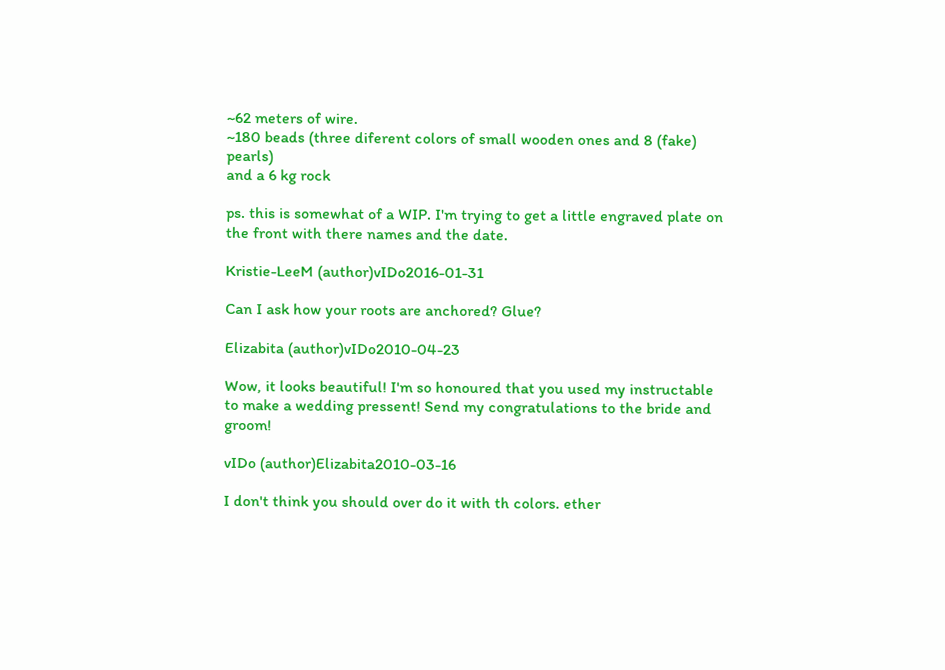~62 meters of wire.
~180 beads (three diferent colors of small wooden ones and 8 (fake) pearls)
and a 6 kg rock

ps. this is somewhat of a WIP. I'm trying to get a little engraved plate on the front with there names and the date.

Kristie-LeeM (author)vIDo2016-01-31

Can I ask how your roots are anchored? Glue?

Elizabita (author)vIDo2010-04-23

Wow, it looks beautiful! I'm so honoured that you used my instructable to make a wedding pressent! Send my congratulations to the bride and groom!

vIDo (author)Elizabita2010-03-16

I don't think you should over do it with th colors. ether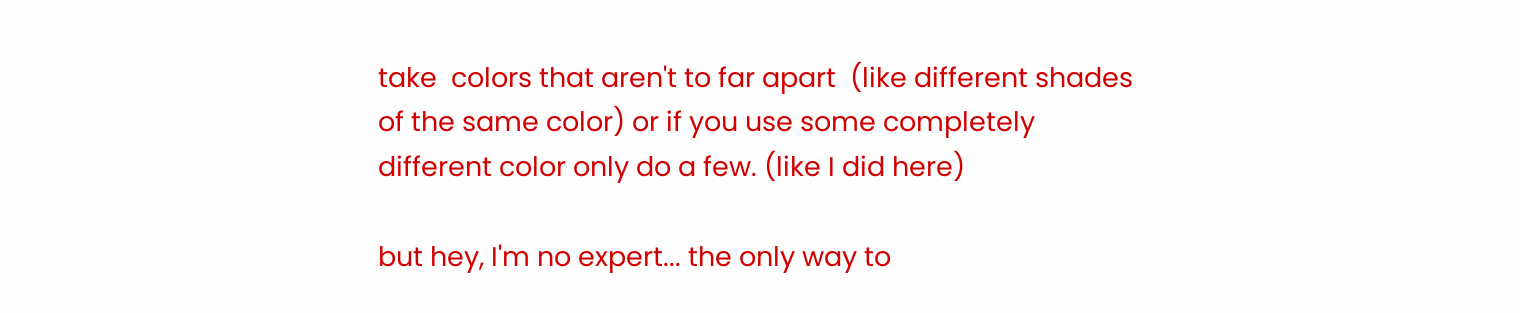take  colors that aren't to far apart  (like different shades of the same color) or if you use some completely different color only do a few. (like I did here)

but hey, I'm no expert... the only way to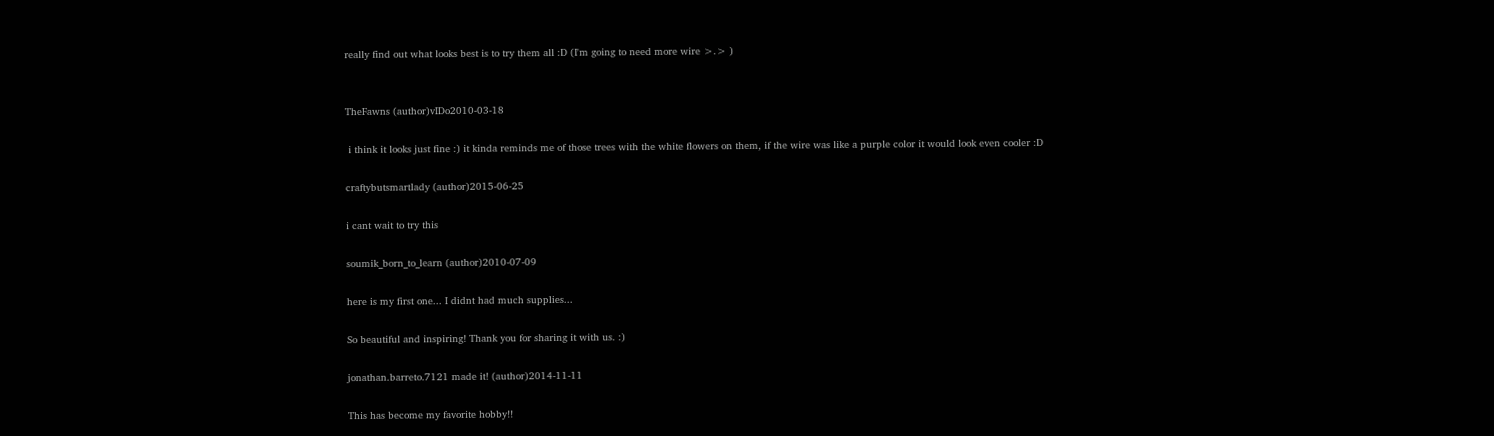really find out what looks best is to try them all :D (I'm going to need more wire >.> )


TheFawns (author)vIDo2010-03-18

 i think it looks just fine :) it kinda reminds me of those trees with the white flowers on them, if the wire was like a purple color it would look even cooler :D

craftybutsmartlady (author)2015-06-25

i cant wait to try this

soumik_born_to_learn (author)2010-07-09

here is my first one... I didnt had much supplies...

So beautiful and inspiring! Thank you for sharing it with us. :)

jonathan.barreto.7121 made it! (author)2014-11-11

This has become my favorite hobby!!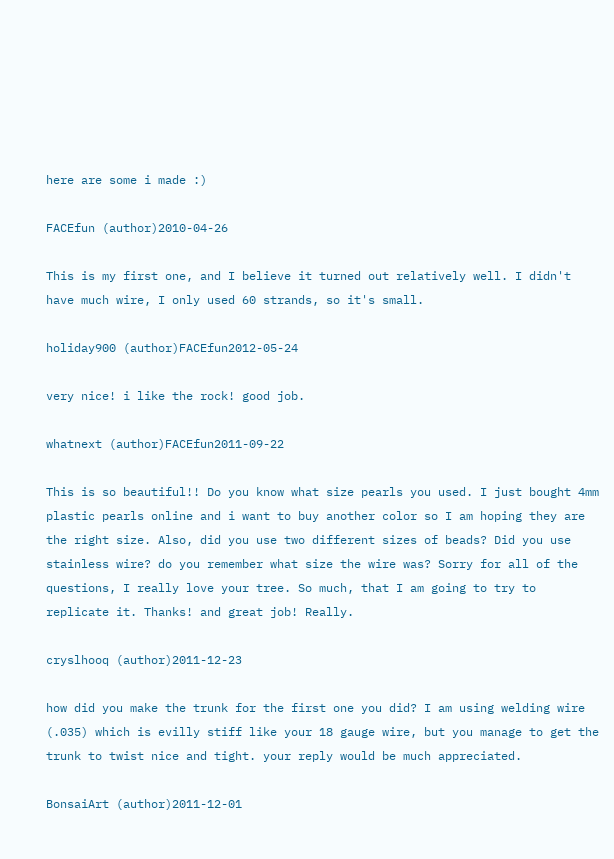here are some i made :)

FACEfun (author)2010-04-26

This is my first one, and I believe it turned out relatively well. I didn't have much wire, I only used 60 strands, so it's small.

holiday900 (author)FACEfun2012-05-24

very nice! i like the rock! good job.

whatnext (author)FACEfun2011-09-22

This is so beautiful!! Do you know what size pearls you used. I just bought 4mm plastic pearls online and i want to buy another color so I am hoping they are the right size. Also, did you use two different sizes of beads? Did you use stainless wire? do you remember what size the wire was? Sorry for all of the questions, I really love your tree. So much, that I am going to try to replicate it. Thanks! and great job! Really.

cryslhooq (author)2011-12-23

how did you make the trunk for the first one you did? I am using welding wire (.035) which is evilly stiff like your 18 gauge wire, but you manage to get the trunk to twist nice and tight. your reply would be much appreciated.

BonsaiArt (author)2011-12-01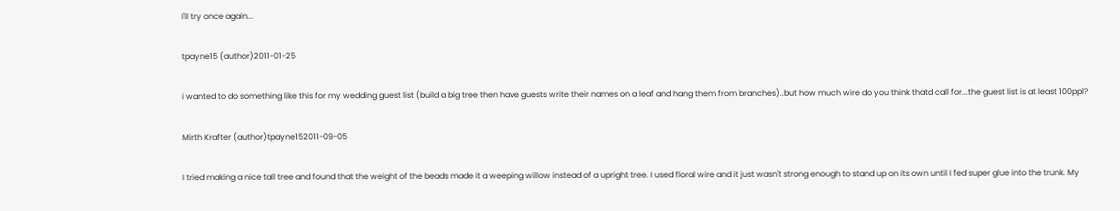I'll try once again...

tpayne15 (author)2011-01-25

i wanted to do something like this for my wedding guest list (build a big tree then have guests write their names on a leaf and hang them from branches)..but how much wire do you think thatd call for...the guest list is at least 100ppl?

Mirth Krafter (author)tpayne152011-09-05

I tried making a nice tall tree and found that the weight of the beads made it a weeping willow instead of a upright tree. I used floral wire and it just wasn't strong enough to stand up on its own until I fed super glue into the trunk. My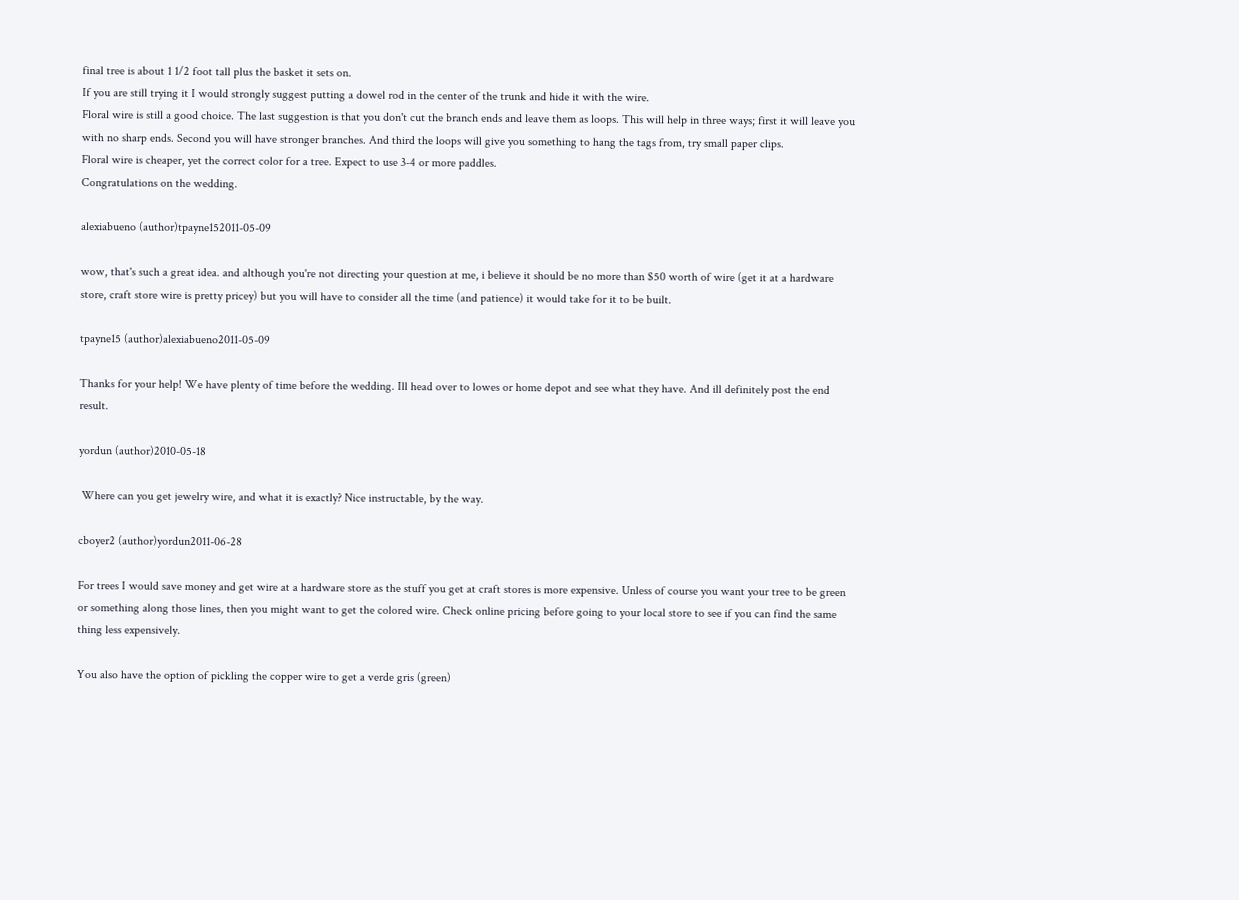final tree is about 1 1/2 foot tall plus the basket it sets on.
If you are still trying it I would strongly suggest putting a dowel rod in the center of the trunk and hide it with the wire.
Floral wire is still a good choice. The last suggestion is that you don't cut the branch ends and leave them as loops. This will help in three ways; first it will leave you with no sharp ends. Second you will have stronger branches. And third the loops will give you something to hang the tags from, try small paper clips.
Floral wire is cheaper, yet the correct color for a tree. Expect to use 3-4 or more paddles.
Congratulations on the wedding.

alexiabueno (author)tpayne152011-05-09

wow, that's such a great idea. and although you're not directing your question at me, i believe it should be no more than $50 worth of wire (get it at a hardware store, craft store wire is pretty pricey) but you will have to consider all the time (and patience) it would take for it to be built.

tpayne15 (author)alexiabueno2011-05-09

Thanks for your help! We have plenty of time before the wedding. Ill head over to lowes or home depot and see what they have. And ill definitely post the end result.

yordun (author)2010-05-18

 Where can you get jewelry wire, and what it is exactly? Nice instructable, by the way.

cboyer2 (author)yordun2011-06-28

For trees I would save money and get wire at a hardware store as the stuff you get at craft stores is more expensive. Unless of course you want your tree to be green or something along those lines, then you might want to get the colored wire. Check online pricing before going to your local store to see if you can find the same thing less expensively.

You also have the option of pickling the copper wire to get a verde gris (green)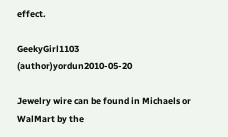effect.

GeekyGirl1103 (author)yordun2010-05-20

Jewelry wire can be found in Michaels or WalMart by the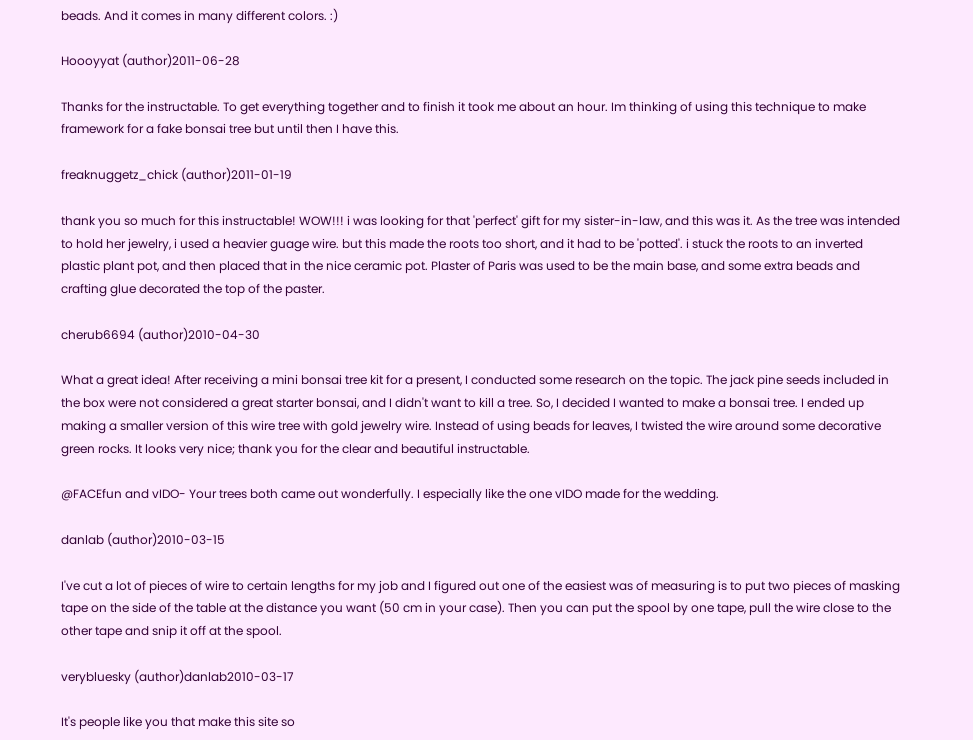beads. And it comes in many different colors. :)

Hoooyyat (author)2011-06-28

Thanks for the instructable. To get everything together and to finish it took me about an hour. Im thinking of using this technique to make framework for a fake bonsai tree but until then I have this.

freaknuggetz_chick (author)2011-01-19

thank you so much for this instructable! WOW!!! i was looking for that 'perfect' gift for my sister-in-law, and this was it. As the tree was intended to hold her jewelry, i used a heavier guage wire. but this made the roots too short, and it had to be 'potted'. i stuck the roots to an inverted plastic plant pot, and then placed that in the nice ceramic pot. Plaster of Paris was used to be the main base, and some extra beads and crafting glue decorated the top of the paster.

cherub6694 (author)2010-04-30

What a great idea! After receiving a mini bonsai tree kit for a present, I conducted some research on the topic. The jack pine seeds included in the box were not considered a great starter bonsai, and I didn't want to kill a tree. So, I decided I wanted to make a bonsai tree. I ended up making a smaller version of this wire tree with gold jewelry wire. Instead of using beads for leaves, I twisted the wire around some decorative green rocks. It looks very nice; thank you for the clear and beautiful instructable.

@FACEfun and vIDO- Your trees both came out wonderfully. I especially like the one vIDO made for the wedding.

danlab (author)2010-03-15

I've cut a lot of pieces of wire to certain lengths for my job and I figured out one of the easiest was of measuring is to put two pieces of masking tape on the side of the table at the distance you want (50 cm in your case). Then you can put the spool by one tape, pull the wire close to the other tape and snip it off at the spool.

verybluesky (author)danlab2010-03-17

It's people like you that make this site so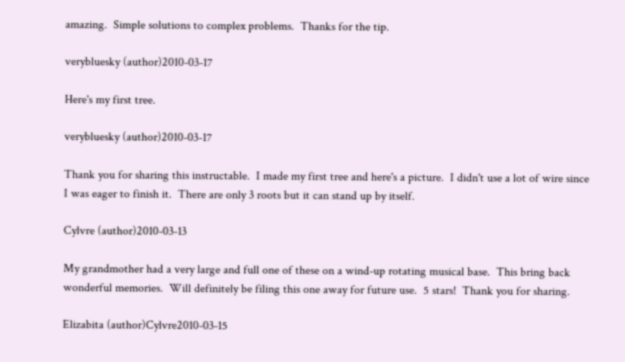amazing.  Simple solutions to complex problems.  Thanks for the tip.

verybluesky (author)2010-03-17

Here's my first tree.

verybluesky (author)2010-03-17

Thank you for sharing this instructable.  I made my first tree and here's a picture.  I didn't use a lot of wire since I was eager to finish it.  There are only 3 roots but it can stand up by itself.

Cylvre (author)2010-03-13

My grandmother had a very large and full one of these on a wind-up rotating musical base.  This bring back wonderful memories.  Will definitely be filing this one away for future use.  5 stars!  Thank you for sharing.

Elizabita (author)Cylvre2010-03-15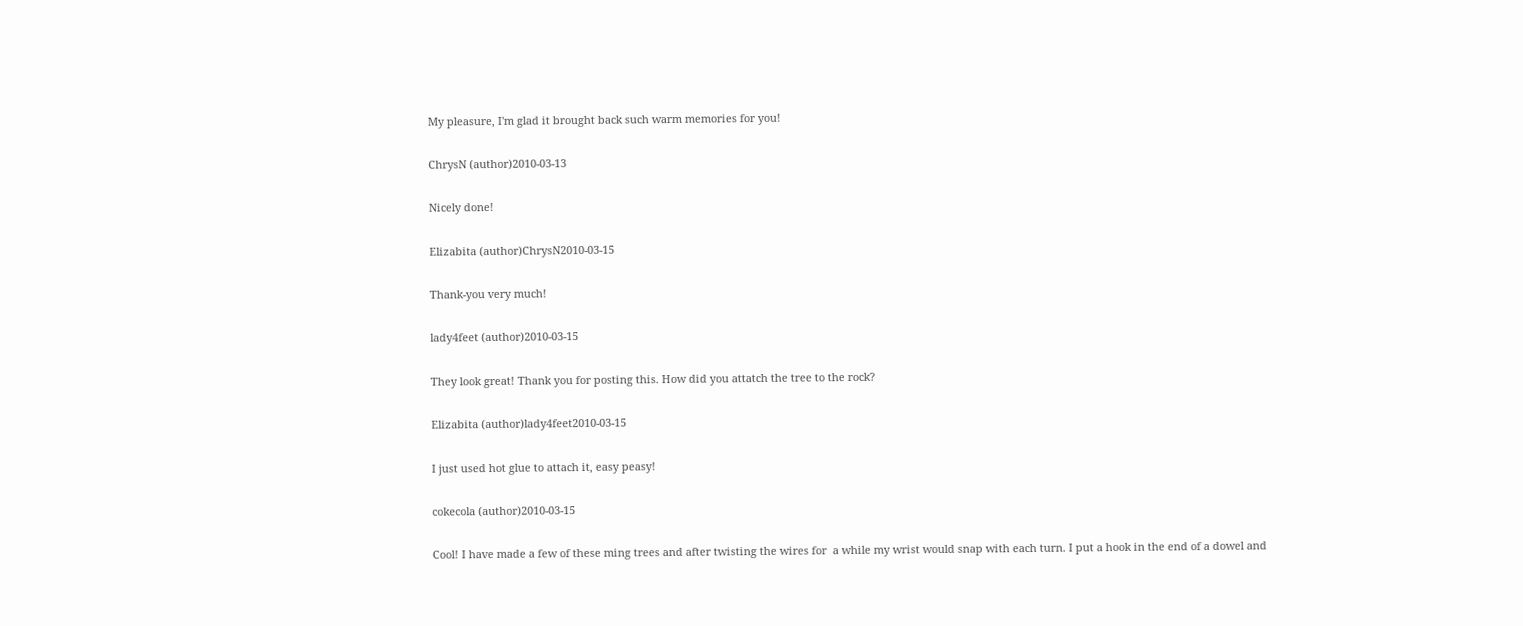My pleasure, I'm glad it brought back such warm memories for you!

ChrysN (author)2010-03-13

Nicely done!

Elizabita (author)ChrysN2010-03-15

Thank-you very much!

lady4feet (author)2010-03-15

They look great! Thank you for posting this. How did you attatch the tree to the rock?

Elizabita (author)lady4feet2010-03-15

I just used hot glue to attach it, easy peasy!

cokecola (author)2010-03-15

Cool! I have made a few of these ming trees and after twisting the wires for  a while my wrist would snap with each turn. I put a hook in the end of a dowel and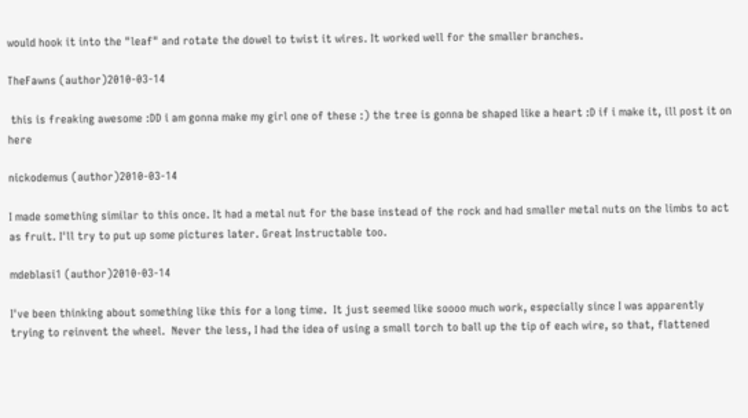would hook it into the "leaf" and rotate the dowel to twist it wires. It worked well for the smaller branches.

TheFawns (author)2010-03-14

 this is freaking awesome :DD i am gonna make my girl one of these :) the tree is gonna be shaped like a heart :D if i make it, ill post it on here

nickodemus (author)2010-03-14

I made something similar to this once. It had a metal nut for the base instead of the rock and had smaller metal nuts on the limbs to act as fruit. I'll try to put up some pictures later. Great Instructable too.

mdeblasi1 (author)2010-03-14

I've been thinking about something like this for a long time.  It just seemed like soooo much work, especially since I was apparently trying to reinvent the wheel.  Never the less, I had the idea of using a small torch to ball up the tip of each wire, so that, flattened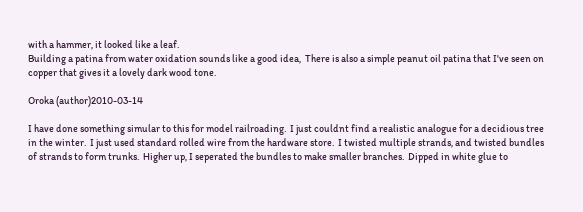with a hammer, it looked like a leaf.
Building a patina from water oxidation sounds like a good idea,  There is also a simple peanut oil patina that I've seen on copper that gives it a lovely dark wood tone.

Oroka (author)2010-03-14

I have done something simular to this for model railroading.  I just couldnt find a realistic analogue for a decidious tree in the winter.  I just used standard rolled wire from the hardware store.  I twisted multiple strands, and twisted bundles of strands to form trunks.  Higher up, I seperated the bundles to make smaller branches.  Dipped in white glue to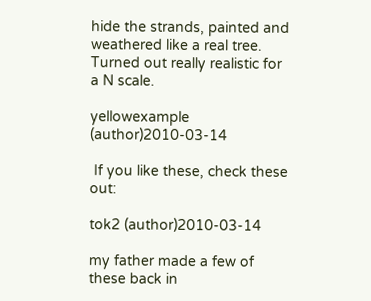hide the strands, painted and weathered like a real tree.  Turned out really realistic for a N scale.

yellowexample (author)2010-03-14

 If you like these, check these out:

tok2 (author)2010-03-14

my father made a few of these back in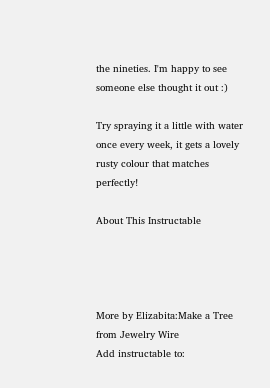the nineties. I'm happy to see someone else thought it out :)

Try spraying it a little with water once every week, it gets a lovely rusty colour that matches perfectly!

About This Instructable




More by Elizabita:Make a Tree from Jewelry Wire
Add instructable to: